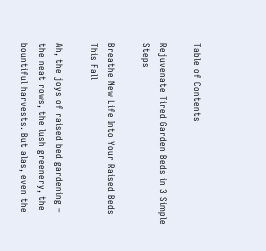Table of Contents

Rejuvenate Tired Garden Beds in 3 Simple Steps

Breathe New Life Into Your Raised Beds This Fall

Ah, the joys of raised bed gardening – the neat rows, the lush greenery, the bountiful harvests. But alas, even the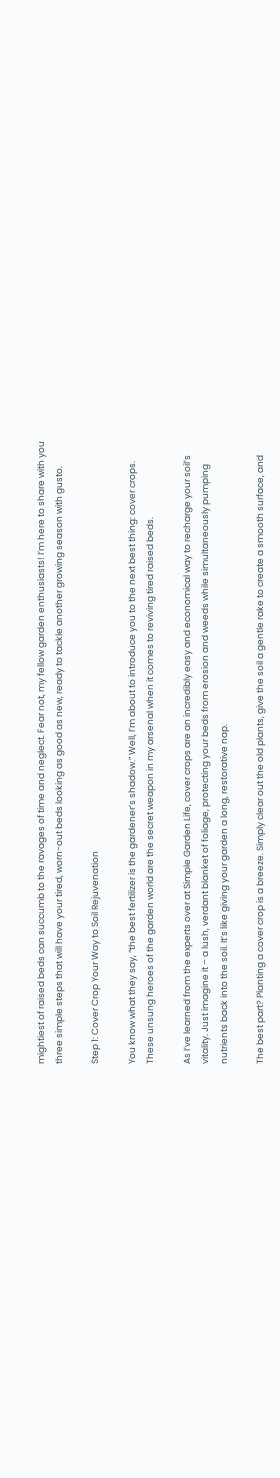mightiest of raised beds can succumb to the ravages of time and neglect. Fear not, my fellow garden enthusiasts! I’m here to share with you three simple steps that will have your tired, worn-out beds looking as good as new, ready to tackle another growing season with gusto.

Step 1: Cover Crop Your Way to Soil Rejuvenation

You know what they say, “the best fertilizer is the gardener’s shadow.” Well, I’m about to introduce you to the next best thing: cover crops. These unsung heroes of the garden world are the secret weapon in my arsenal when it comes to reviving tired raised beds.

As I’ve learned from the experts over at Simple Garden Life, cover crops are an incredibly easy and economical way to recharge your soil’s vitality. Just imagine it – a lush, verdant blanket of foliage, protecting your beds from erosion and weeds while simultaneously pumping nutrients back into the soil. It’s like giving your garden a long, restorative nap.

The best part? Planting a cover crop is a breeze. Simply clear out the old plants, give the soil a gentle rake to create a smooth surface, and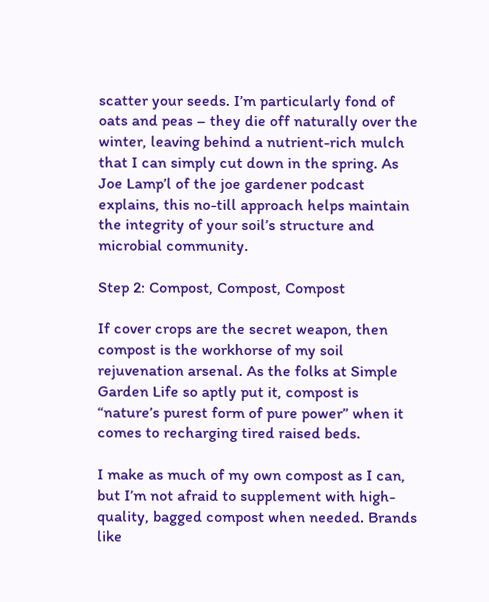scatter your seeds. I’m particularly fond of oats and peas – they die off naturally over the winter, leaving behind a nutrient-rich mulch that I can simply cut down in the spring. As Joe Lamp’l of the joe gardener podcast explains, this no-till approach helps maintain the integrity of your soil’s structure and microbial community.

Step 2: Compost, Compost, Compost

If cover crops are the secret weapon, then compost is the workhorse of my soil rejuvenation arsenal. As the folks at Simple Garden Life so aptly put it, compost is “nature’s purest form of pure power” when it comes to recharging tired raised beds.

I make as much of my own compost as I can, but I’m not afraid to supplement with high-quality, bagged compost when needed. Brands like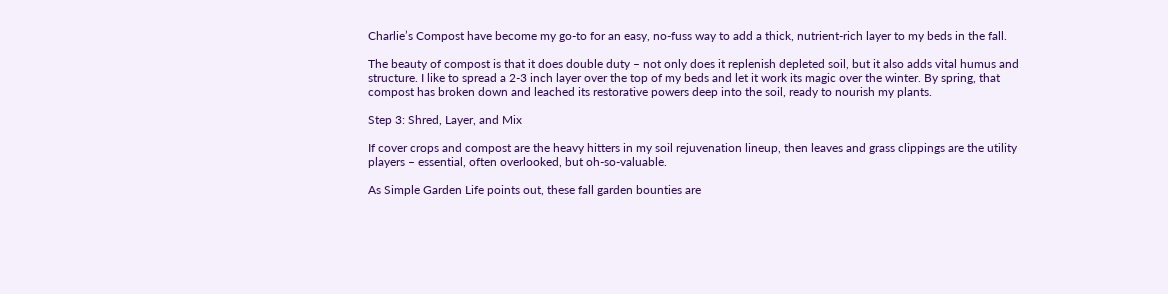Charlie’s Compost have become my go-to for an easy, no-fuss way to add a thick, nutrient-rich layer to my beds in the fall.

The beauty of compost is that it does double duty – not only does it replenish depleted soil, but it also adds vital humus and structure. I like to spread a 2-3 inch layer over the top of my beds and let it work its magic over the winter. By spring, that compost has broken down and leached its restorative powers deep into the soil, ready to nourish my plants.

Step 3: Shred, Layer, and Mix

If cover crops and compost are the heavy hitters in my soil rejuvenation lineup, then leaves and grass clippings are the utility players – essential, often overlooked, but oh-so-valuable.

As Simple Garden Life points out, these fall garden bounties are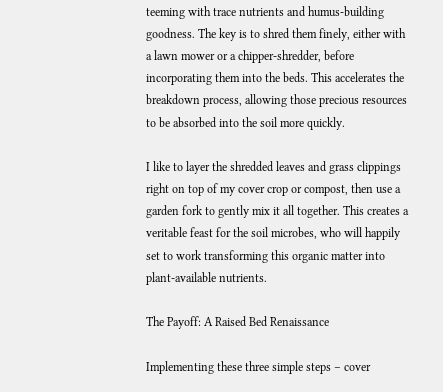teeming with trace nutrients and humus-building goodness. The key is to shred them finely, either with a lawn mower or a chipper-shredder, before incorporating them into the beds. This accelerates the breakdown process, allowing those precious resources to be absorbed into the soil more quickly.

I like to layer the shredded leaves and grass clippings right on top of my cover crop or compost, then use a garden fork to gently mix it all together. This creates a veritable feast for the soil microbes, who will happily set to work transforming this organic matter into plant-available nutrients.

The Payoff: A Raised Bed Renaissance

Implementing these three simple steps – cover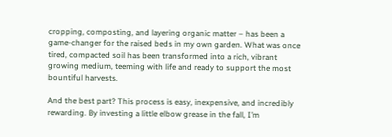cropping, composting, and layering organic matter – has been a game-changer for the raised beds in my own garden. What was once tired, compacted soil has been transformed into a rich, vibrant growing medium, teeming with life and ready to support the most bountiful harvests.

And the best part? This process is easy, inexpensive, and incredibly rewarding. By investing a little elbow grease in the fall, I’m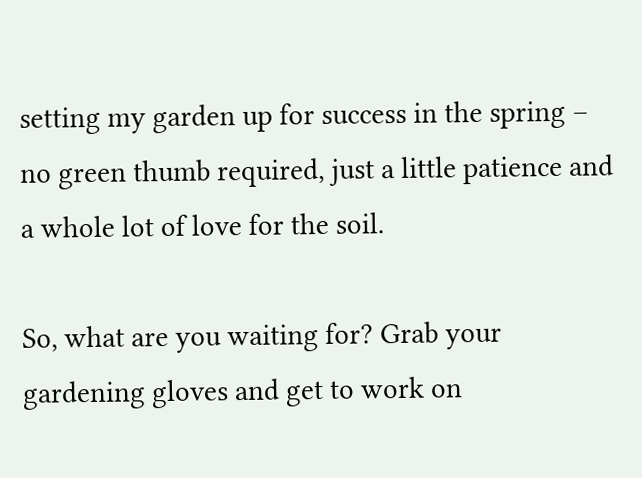setting my garden up for success in the spring – no green thumb required, just a little patience and a whole lot of love for the soil.

So, what are you waiting for? Grab your gardening gloves and get to work on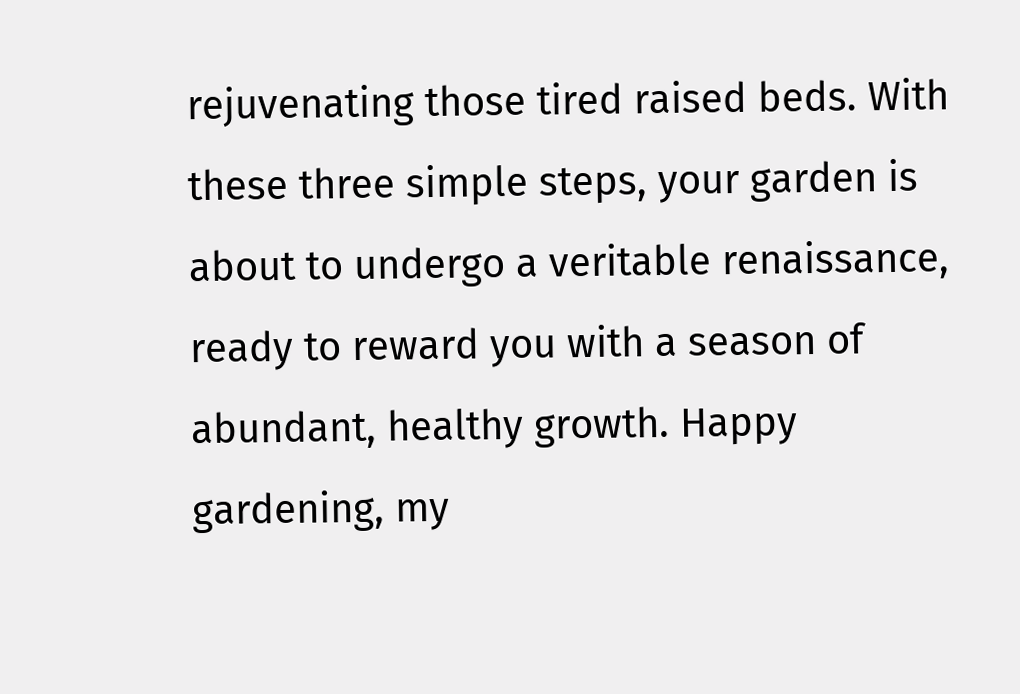rejuvenating those tired raised beds. With these three simple steps, your garden is about to undergo a veritable renaissance, ready to reward you with a season of abundant, healthy growth. Happy gardening, my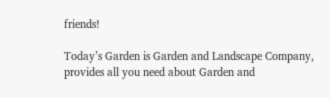friends!

Today’s Garden is Garden and Landscape Company, provides all you need about Garden and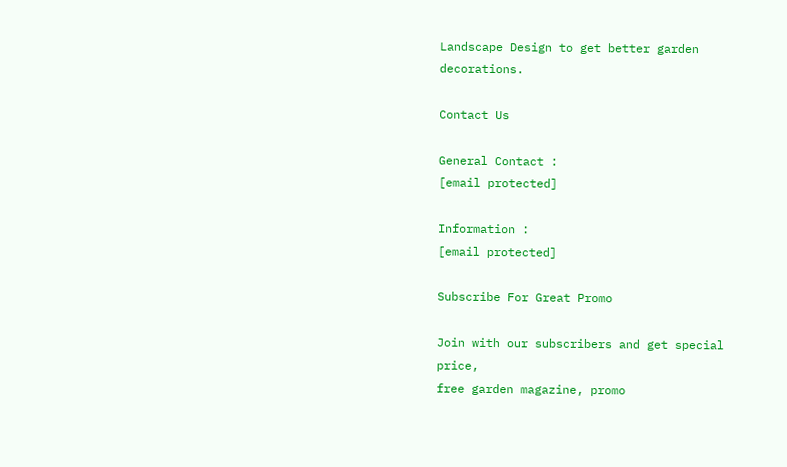Landscape Design to get better garden decorations.

Contact Us

General Contact :
[email protected]

Information :
[email protected]

Subscribe For Great Promo

Join with our subscribers and get special price,
free garden magazine, promo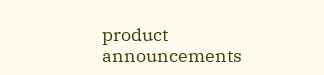product announcements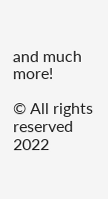and much more!

© All rights reserved 2022